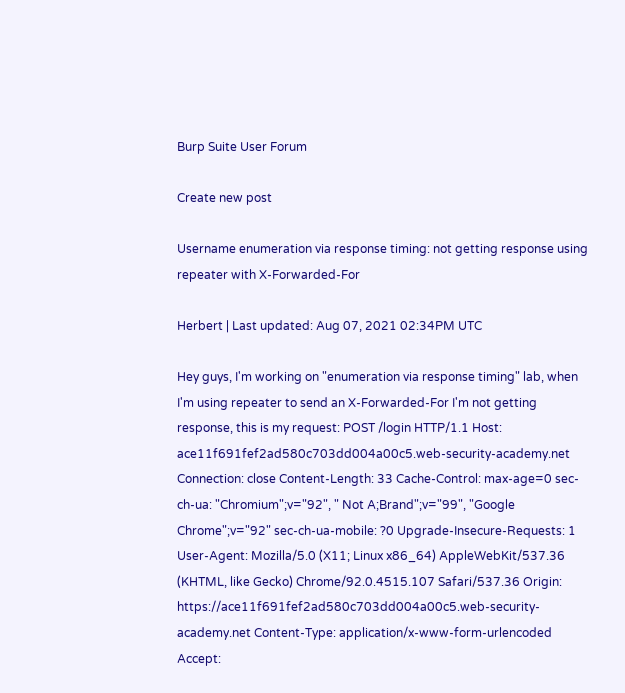Burp Suite User Forum

Create new post

Username enumeration via response timing: not getting response using repeater with X-Forwarded-For

Herbert | Last updated: Aug 07, 2021 02:34PM UTC

Hey guys, I'm working on "enumeration via response timing" lab, when I'm using repeater to send an X-Forwarded-For I'm not getting response, this is my request: POST /login HTTP/1.1 Host: ace11f691fef2ad580c703dd004a00c5.web-security-academy.net Connection: close Content-Length: 33 Cache-Control: max-age=0 sec-ch-ua: "Chromium";v="92", " Not A;Brand";v="99", "Google Chrome";v="92" sec-ch-ua-mobile: ?0 Upgrade-Insecure-Requests: 1 User-Agent: Mozilla/5.0 (X11; Linux x86_64) AppleWebKit/537.36 (KHTML, like Gecko) Chrome/92.0.4515.107 Safari/537.36 Origin: https://ace11f691fef2ad580c703dd004a00c5.web-security-academy.net Content-Type: application/x-www-form-urlencoded Accept: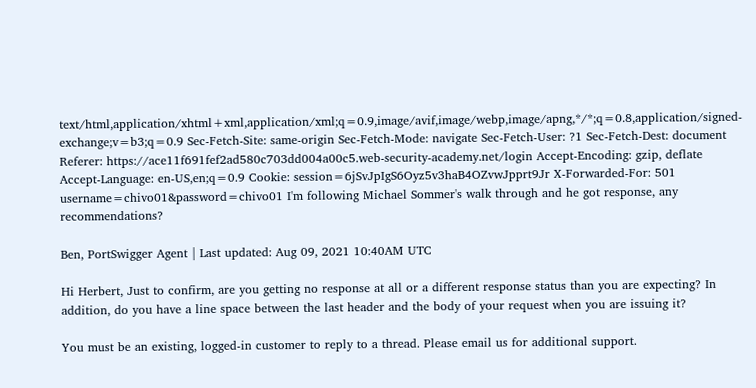text/html,application/xhtml+xml,application/xml;q=0.9,image/avif,image/webp,image/apng,*/*;q=0.8,application/signed-exchange;v=b3;q=0.9 Sec-Fetch-Site: same-origin Sec-Fetch-Mode: navigate Sec-Fetch-User: ?1 Sec-Fetch-Dest: document Referer: https://ace11f691fef2ad580c703dd004a00c5.web-security-academy.net/login Accept-Encoding: gzip, deflate Accept-Language: en-US,en;q=0.9 Cookie: session=6jSvJpIgS6Oyz5v3haB4OZvwJpprt9Jr X-Forwarded-For: 501 username=chivo01&password=chivo01 I'm following Michael Sommer's walk through and he got response, any recommendations?

Ben, PortSwigger Agent | Last updated: Aug 09, 2021 10:40AM UTC

Hi Herbert, Just to confirm, are you getting no response at all or a different response status than you are expecting? In addition, do you have a line space between the last header and the body of your request when you are issuing it?

You must be an existing, logged-in customer to reply to a thread. Please email us for additional support.